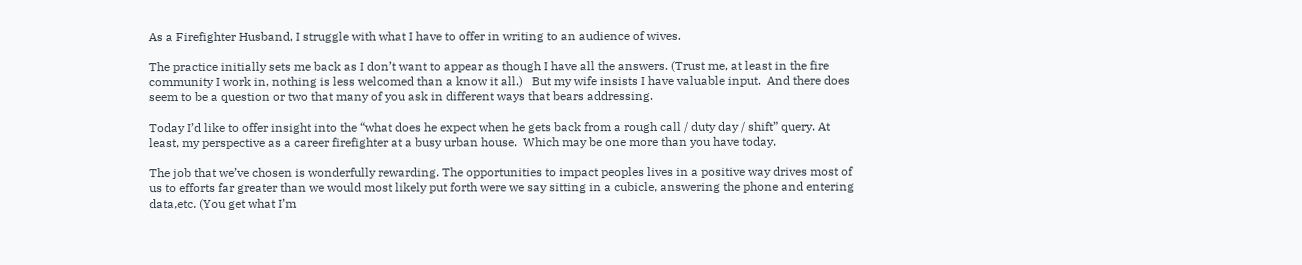As a Firefighter Husband, I struggle with what I have to offer in writing to an audience of wives.

The practice initially sets me back as I don’t want to appear as though I have all the answers. (Trust me, at least in the fire community I work in, nothing is less welcomed than a know it all.)   But my wife insists I have valuable input.  And there does seem to be a question or two that many of you ask in different ways that bears addressing.

Today I’d like to offer insight into the “what does he expect when he gets back from a rough call / duty day / shift” query. At least, my perspective as a career firefighter at a busy urban house.  Which may be one more than you have today.

The job that we’ve chosen is wonderfully rewarding. The opportunities to impact peoples lives in a positive way drives most of us to efforts far greater than we would most likely put forth were we say sitting in a cubicle, answering the phone and entering data,etc. (You get what I’m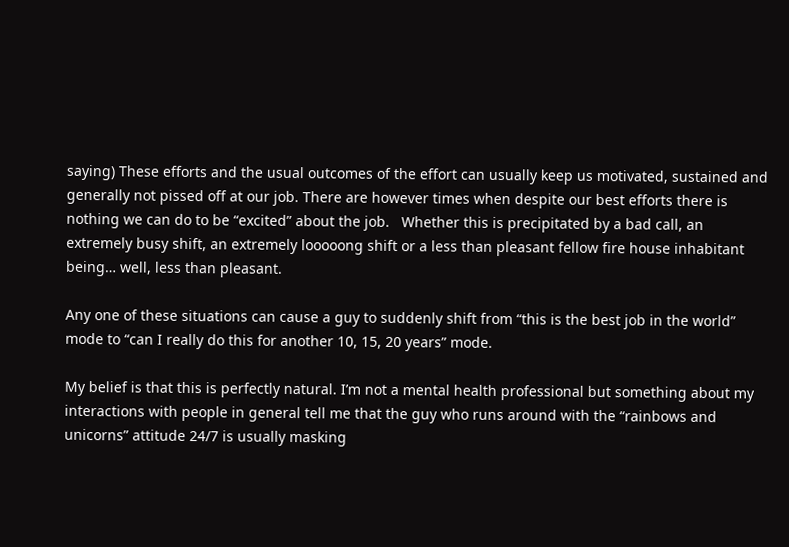saying) These efforts and the usual outcomes of the effort can usually keep us motivated, sustained and generally not pissed off at our job. There are however times when despite our best efforts there is nothing we can do to be “excited” about the job.   Whether this is precipitated by a bad call, an extremely busy shift, an extremely looooong shift or a less than pleasant fellow fire house inhabitant being… well, less than pleasant.

Any one of these situations can cause a guy to suddenly shift from “this is the best job in the world” mode to “can I really do this for another 10, 15, 20 years” mode.

My belief is that this is perfectly natural. I’m not a mental health professional but something about my interactions with people in general tell me that the guy who runs around with the “rainbows and unicorns” attitude 24/7 is usually masking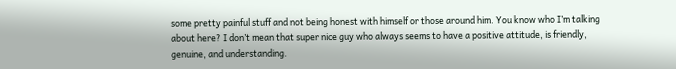some pretty painful stuff and not being honest with himself or those around him. You know who I’m talking about here? I don’t mean that super nice guy who always seems to have a positive attitude, is friendly, genuine, and understanding.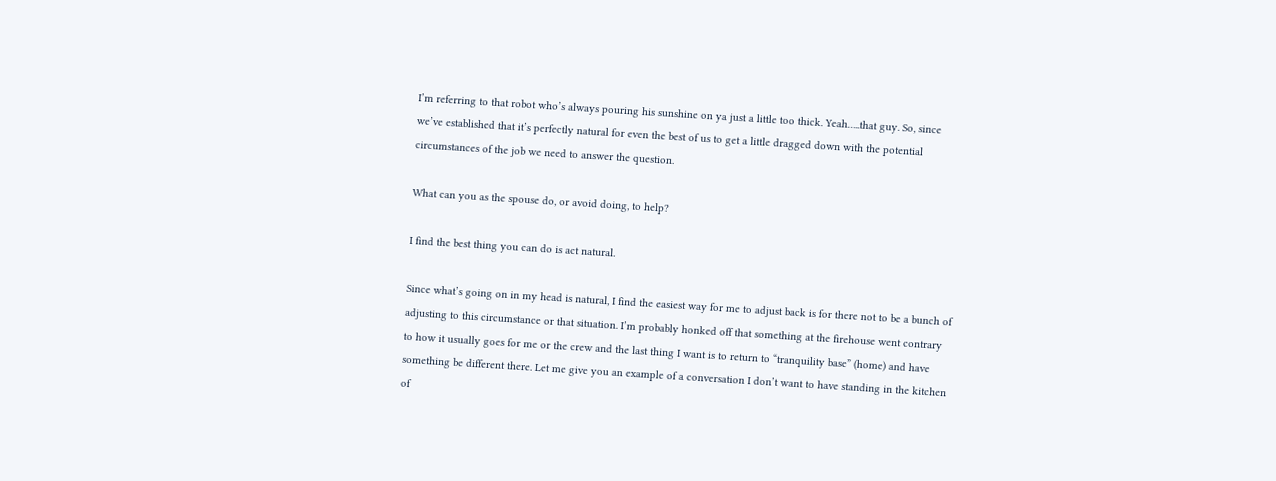I’m referring to that robot who’s always pouring his sunshine on ya just a little too thick. Yeah…..that guy. So, since we’ve established that it’s perfectly natural for even the best of us to get a little dragged down with the potential circumstances of the job we need to answer the question.

What can you as the spouse do, or avoid doing, to help?

I find the best thing you can do is act natural.

Since what’s going on in my head is natural, I find the easiest way for me to adjust back is for there not to be a bunch of adjusting to this circumstance or that situation. I’m probably honked off that something at the firehouse went contrary to how it usually goes for me or the crew and the last thing I want is to return to “tranquility base” (home) and have something be different there. Let me give you an example of a conversation I don’t want to have standing in the kitchen of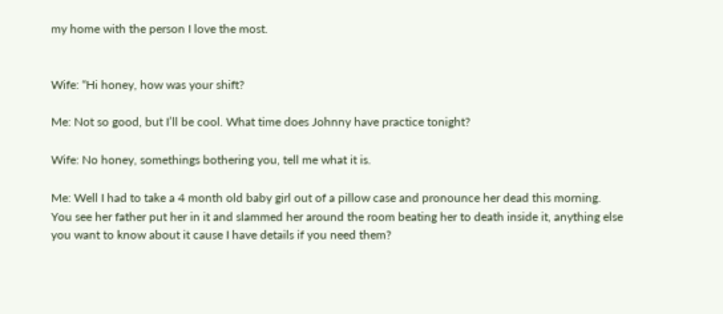my home with the person I love the most.


Wife: “Hi honey, how was your shift?

Me: Not so good, but I’ll be cool. What time does Johnny have practice tonight?

Wife: No honey, somethings bothering you, tell me what it is.

Me: Well I had to take a 4 month old baby girl out of a pillow case and pronounce her dead this morning. You see her father put her in it and slammed her around the room beating her to death inside it, anything else you want to know about it cause I have details if you need them?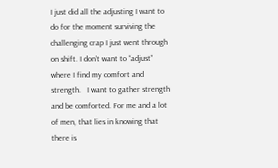I just did all the adjusting I want to do for the moment surviving the challenging crap I just went through on shift. I don’t want to “adjust” where I find my comfort and strength.   I want to gather strength and be comforted. For me and a lot of men, that lies in knowing that there is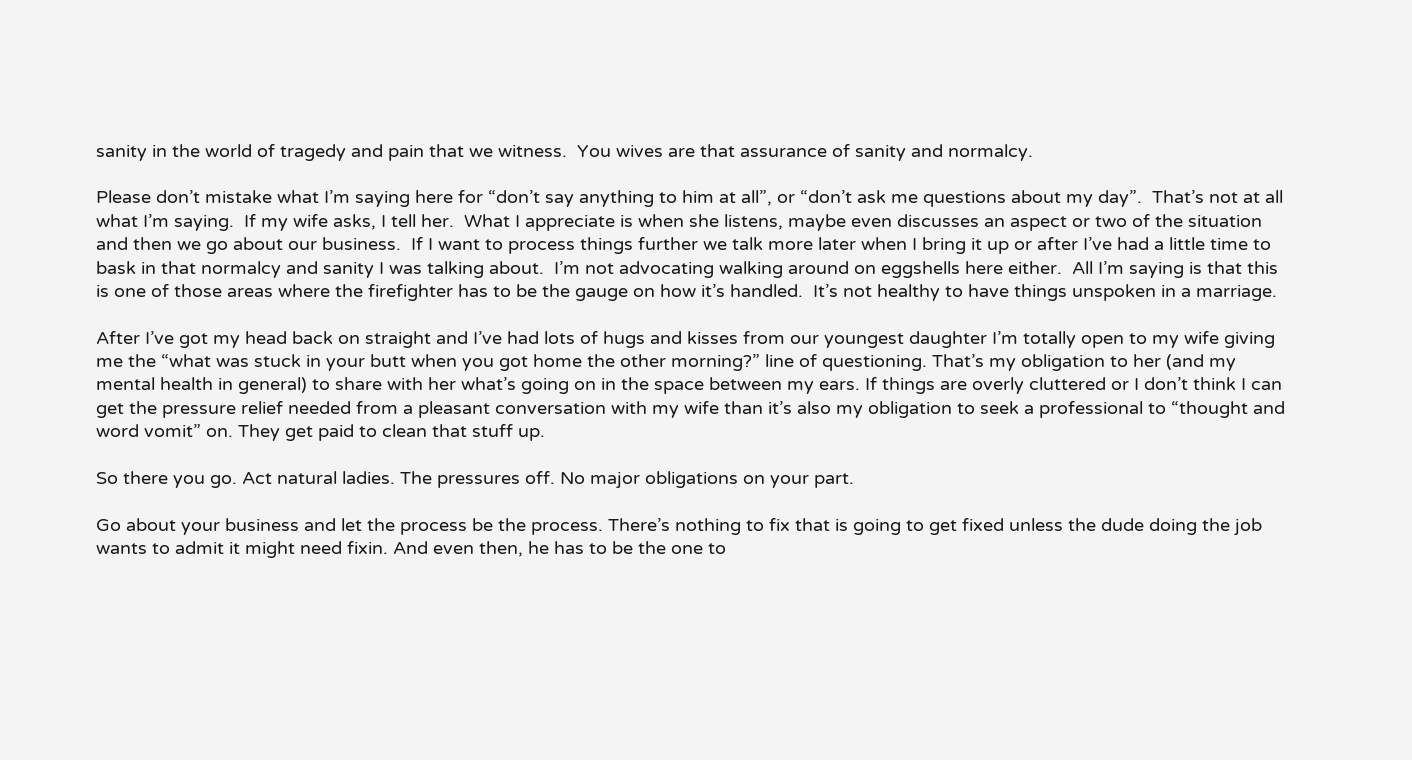sanity in the world of tragedy and pain that we witness.  You wives are that assurance of sanity and normalcy.

Please don’t mistake what I’m saying here for “don’t say anything to him at all”, or “don’t ask me questions about my day”.  That’s not at all what I’m saying.  If my wife asks, I tell her.  What I appreciate is when she listens, maybe even discusses an aspect or two of the situation and then we go about our business.  If I want to process things further we talk more later when I bring it up or after I’ve had a little time to bask in that normalcy and sanity I was talking about.  I’m not advocating walking around on eggshells here either.  All I’m saying is that this is one of those areas where the firefighter has to be the gauge on how it’s handled.  It’s not healthy to have things unspoken in a marriage.

After I’ve got my head back on straight and I’ve had lots of hugs and kisses from our youngest daughter I’m totally open to my wife giving me the “what was stuck in your butt when you got home the other morning?” line of questioning. That’s my obligation to her (and my mental health in general) to share with her what’s going on in the space between my ears. If things are overly cluttered or I don’t think I can get the pressure relief needed from a pleasant conversation with my wife than it’s also my obligation to seek a professional to “thought and word vomit” on. They get paid to clean that stuff up.

So there you go. Act natural ladies. The pressures off. No major obligations on your part.

Go about your business and let the process be the process. There’s nothing to fix that is going to get fixed unless the dude doing the job wants to admit it might need fixin. And even then, he has to be the one to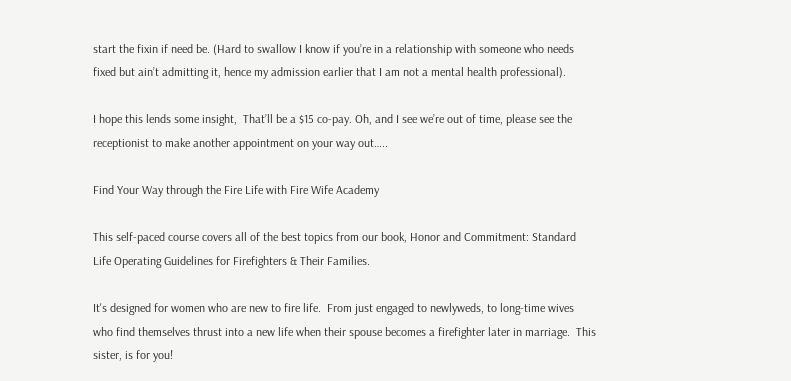start the fixin if need be. (Hard to swallow I know if you’re in a relationship with someone who needs fixed but ain’t admitting it, hence my admission earlier that I am not a mental health professional).

I hope this lends some insight,  That’ll be a $15 co-pay. Oh, and I see we’re out of time, please see the receptionist to make another appointment on your way out…..

Find Your Way through the Fire Life with Fire Wife Academy

This self-paced course covers all of the best topics from our book, Honor and Commitment: Standard Life Operating Guidelines for Firefighters & Their Families.

It's designed for women who are new to fire life.  From just engaged to newlyweds, to long-time wives who find themselves thrust into a new life when their spouse becomes a firefighter later in marriage.  This sister, is for you!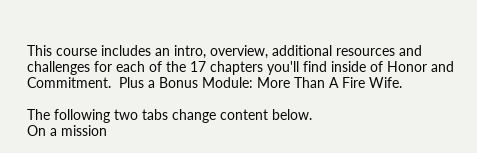This course includes an intro, overview, additional resources and challenges for each of the 17 chapters you'll find inside of Honor and Commitment.  Plus a Bonus Module: More Than A Fire Wife.

The following two tabs change content below.
On a mission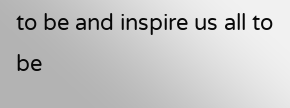to be and inspire us all to be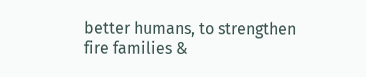better humans, to strengthen fire families &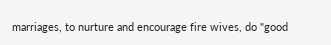marriages, to nurture and encourage fire wives, do "good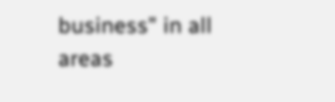business" in all areas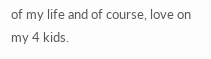of my life and of course, love on my 4 kids.